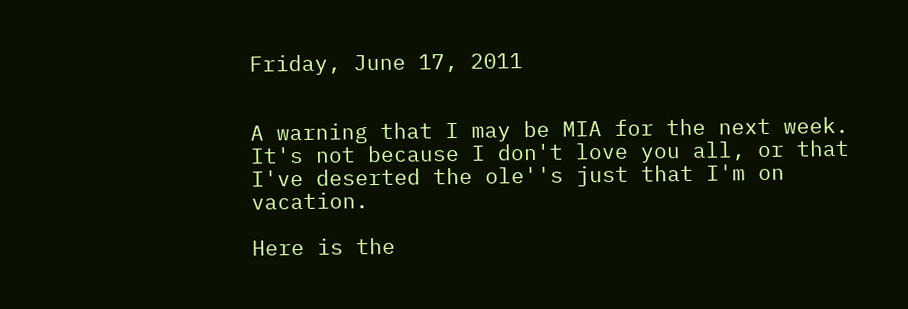Friday, June 17, 2011


A warning that I may be MIA for the next week.  It's not because I don't love you all, or that I've deserted the ole''s just that I'm on vacation.

Here is the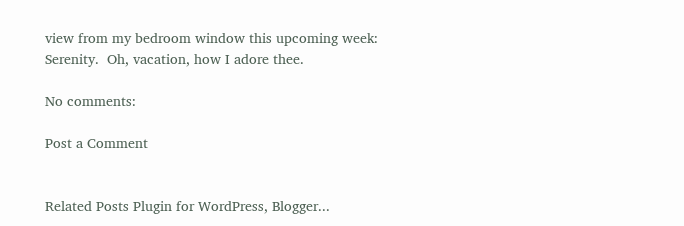view from my bedroom window this upcoming week:
Serenity.  Oh, vacation, how I adore thee.

No comments:

Post a Comment


Related Posts Plugin for WordPress, Blogger...